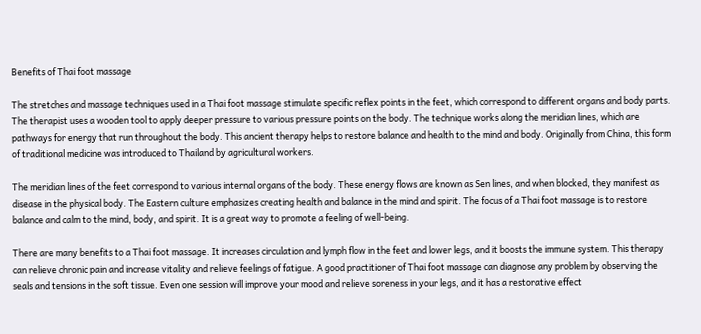Benefits of Thai foot massage

The stretches and massage techniques used in a Thai foot massage stimulate specific reflex points in the feet, which correspond to different organs and body parts. The therapist uses a wooden tool to apply deeper pressure to various pressure points on the body. The technique works along the meridian lines, which are pathways for energy that run throughout the body. This ancient therapy helps to restore balance and health to the mind and body. Originally from China, this form of traditional medicine was introduced to Thailand by agricultural workers.

The meridian lines of the feet correspond to various internal organs of the body. These energy flows are known as Sen lines, and when blocked, they manifest as disease in the physical body. The Eastern culture emphasizes creating health and balance in the mind and spirit. The focus of a Thai foot massage is to restore balance and calm to the mind, body, and spirit. It is a great way to promote a feeling of well-being.

There are many benefits to a Thai foot massage. It increases circulation and lymph flow in the feet and lower legs, and it boosts the immune system. This therapy can relieve chronic pain and increase vitality and relieve feelings of fatigue. A good practitioner of Thai foot massage can diagnose any problem by observing the seals and tensions in the soft tissue. Even one session will improve your mood and relieve soreness in your legs, and it has a restorative effect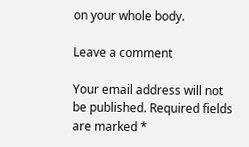on your whole body.

Leave a comment

Your email address will not be published. Required fields are marked *